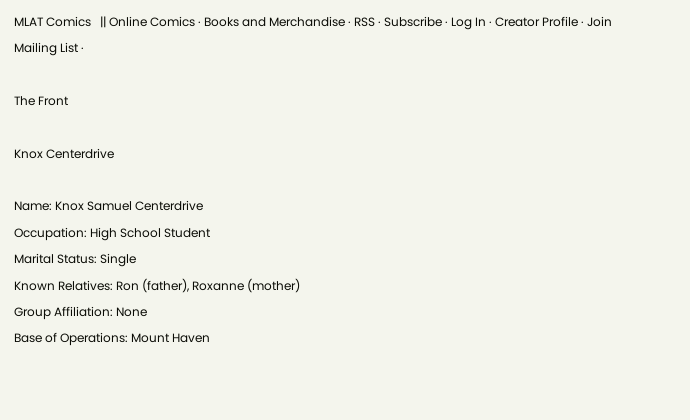MLAT Comics   || Online Comics · Books and Merchandise · RSS · Subscribe · Log In · Creator Profile · Join Mailing List ·

The Front

Knox Centerdrive

Name: Knox Samuel Centerdrive
Occupation: High School Student
Marital Status: Single
Known Relatives: Ron (father), Roxanne (mother)
Group Affiliation: None
Base of Operations: Mount Haven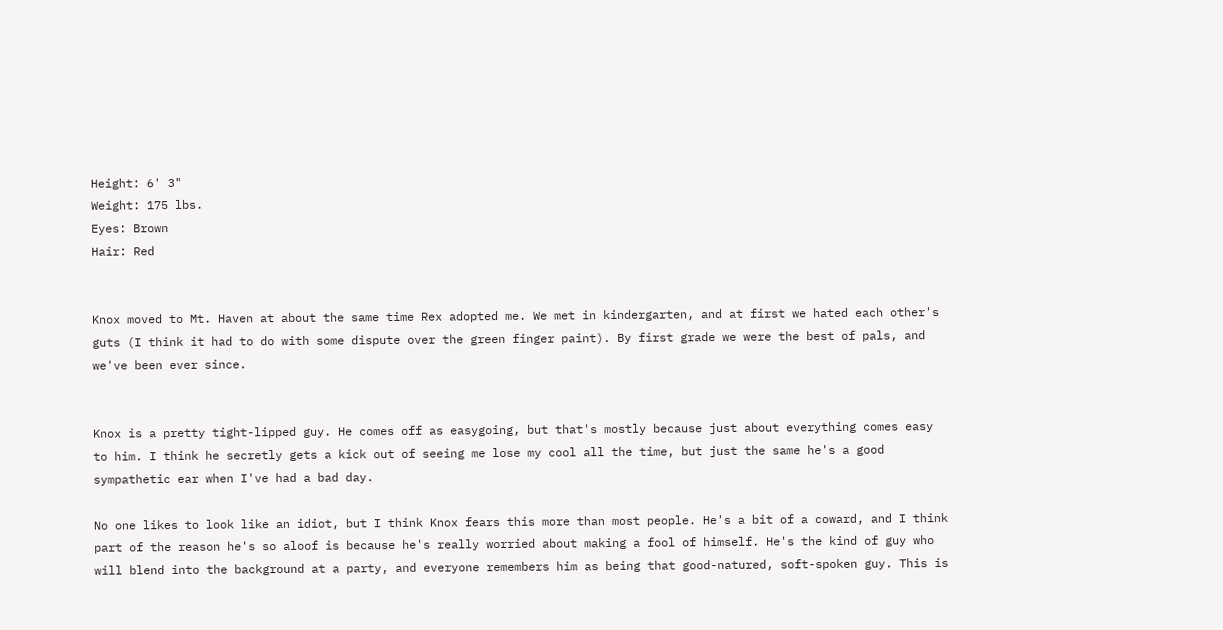Height: 6' 3"
Weight: 175 lbs.
Eyes: Brown
Hair: Red


Knox moved to Mt. Haven at about the same time Rex adopted me. We met in kindergarten, and at first we hated each other's guts (I think it had to do with some dispute over the green finger paint). By first grade we were the best of pals, and we've been ever since.


Knox is a pretty tight-lipped guy. He comes off as easygoing, but that's mostly because just about everything comes easy to him. I think he secretly gets a kick out of seeing me lose my cool all the time, but just the same he's a good sympathetic ear when I've had a bad day.

No one likes to look like an idiot, but I think Knox fears this more than most people. He's a bit of a coward, and I think part of the reason he's so aloof is because he's really worried about making a fool of himself. He's the kind of guy who will blend into the background at a party, and everyone remembers him as being that good-natured, soft-spoken guy. This is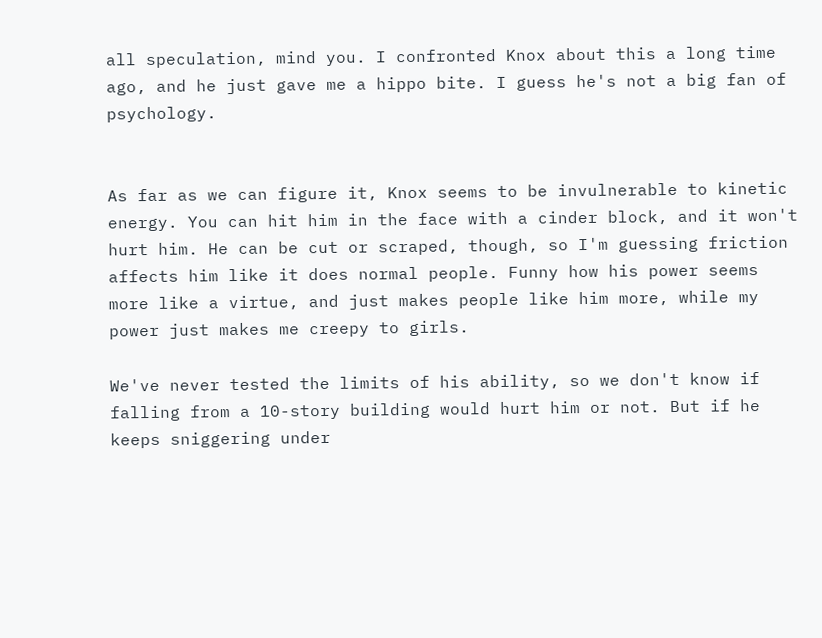all speculation, mind you. I confronted Knox about this a long time ago, and he just gave me a hippo bite. I guess he's not a big fan of psychology.


As far as we can figure it, Knox seems to be invulnerable to kinetic energy. You can hit him in the face with a cinder block, and it won't hurt him. He can be cut or scraped, though, so I'm guessing friction affects him like it does normal people. Funny how his power seems more like a virtue, and just makes people like him more, while my power just makes me creepy to girls.

We've never tested the limits of his ability, so we don't know if falling from a 10-story building would hurt him or not. But if he keeps sniggering under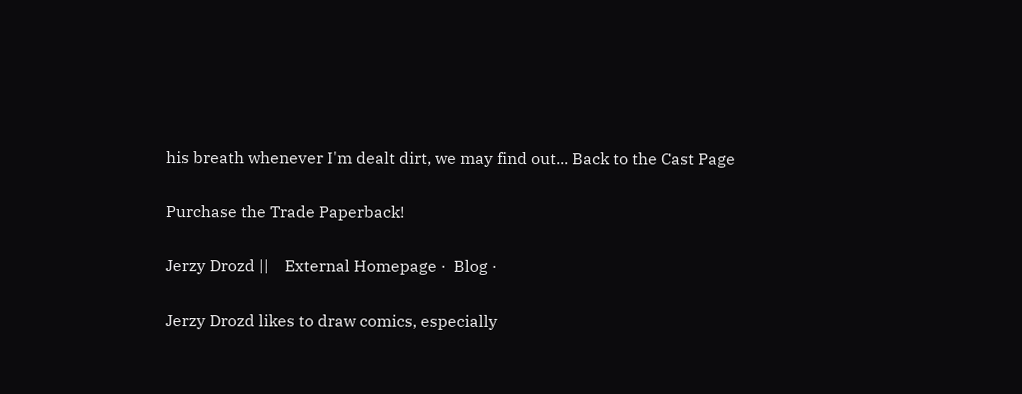his breath whenever I'm dealt dirt, we may find out... Back to the Cast Page

Purchase the Trade Paperback!

Jerzy Drozd ||    External Homepage ·  Blog ·

Jerzy Drozd likes to draw comics, especially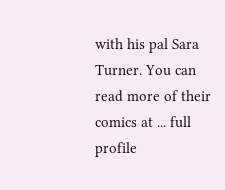with his pal Sara Turner. You can read more of their comics at ... full profile